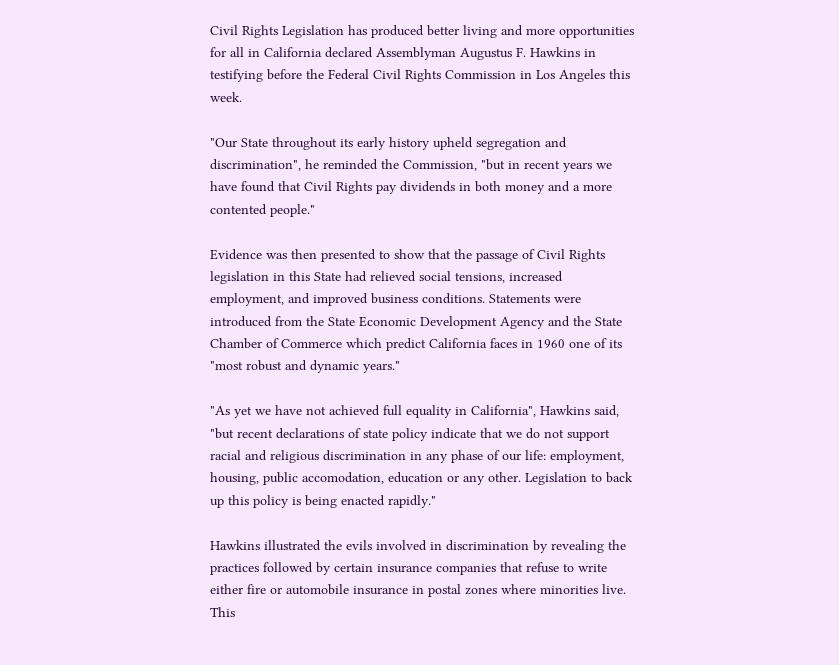Civil Rights Legislation has produced better living and more opportunities for all in California declared Assemblyman Augustus F. Hawkins in testifying before the Federal Civil Rights Commission in Los Angeles this week.

"Our State throughout its early history upheld segregation and discrimination", he reminded the Commission, "but in recent years we have found that Civil Rights pay dividends in both money and a more contented people."

Evidence was then presented to show that the passage of Civil Rights legislation in this State had relieved social tensions, increased employment, and improved business conditions. Statements were introduced from the State Economic Development Agency and the State Chamber of Commerce which predict California faces in 1960 one of its "most robust and dynamic years."

"As yet we have not achieved full equality in California", Hawkins said, "but recent declarations of state policy indicate that we do not support racial and religious discrimination in any phase of our life: employment, housing, public accomodation, education or any other. Legislation to back up this policy is being enacted rapidly."

Hawkins illustrated the evils involved in discrimination by revealing the practices followed by certain insurance companies that refuse to write either fire or automobile insurance in postal zones where minorities live. This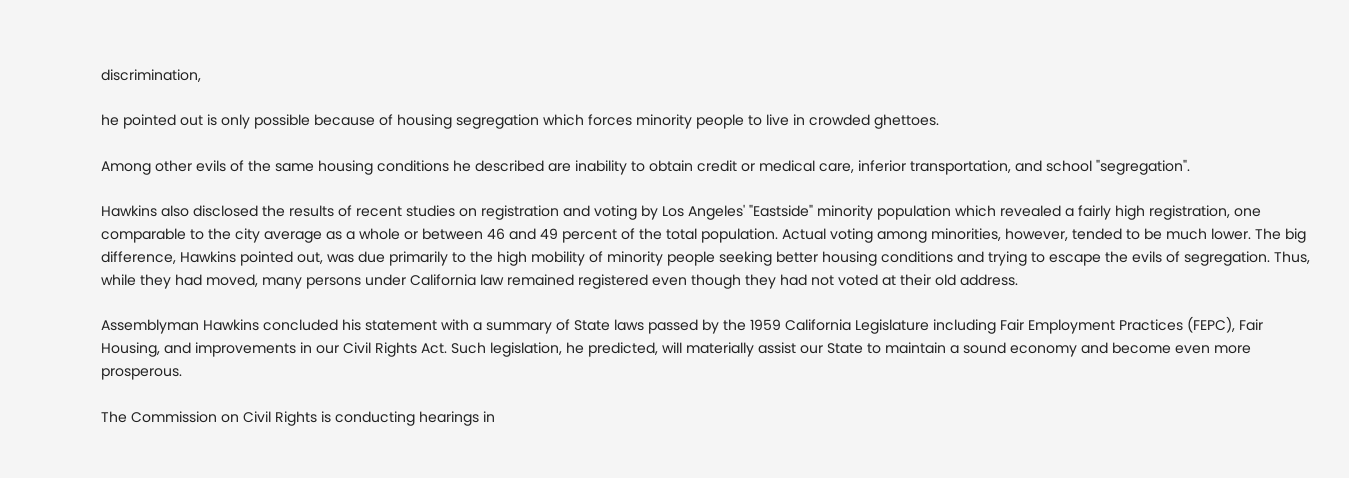discrimination,

he pointed out is only possible because of housing segregation which forces minority people to live in crowded ghettoes.

Among other evils of the same housing conditions he described are inability to obtain credit or medical care, inferior transportation, and school "segregation".

Hawkins also disclosed the results of recent studies on registration and voting by Los Angeles' "Eastside" minority population which revealed a fairly high registration, one comparable to the city average as a whole or between 46 and 49 percent of the total population. Actual voting among minorities, however, tended to be much lower. The big difference, Hawkins pointed out, was due primarily to the high mobility of minority people seeking better housing conditions and trying to escape the evils of segregation. Thus, while they had moved, many persons under California law remained registered even though they had not voted at their old address.

Assemblyman Hawkins concluded his statement with a summary of State laws passed by the 1959 California Legislature including Fair Employment Practices (FEPC), Fair Housing, and improvements in our Civil Rights Act. Such legislation, he predicted, will materially assist our State to maintain a sound economy and become even more prosperous.

The Commission on Civil Rights is conducting hearings in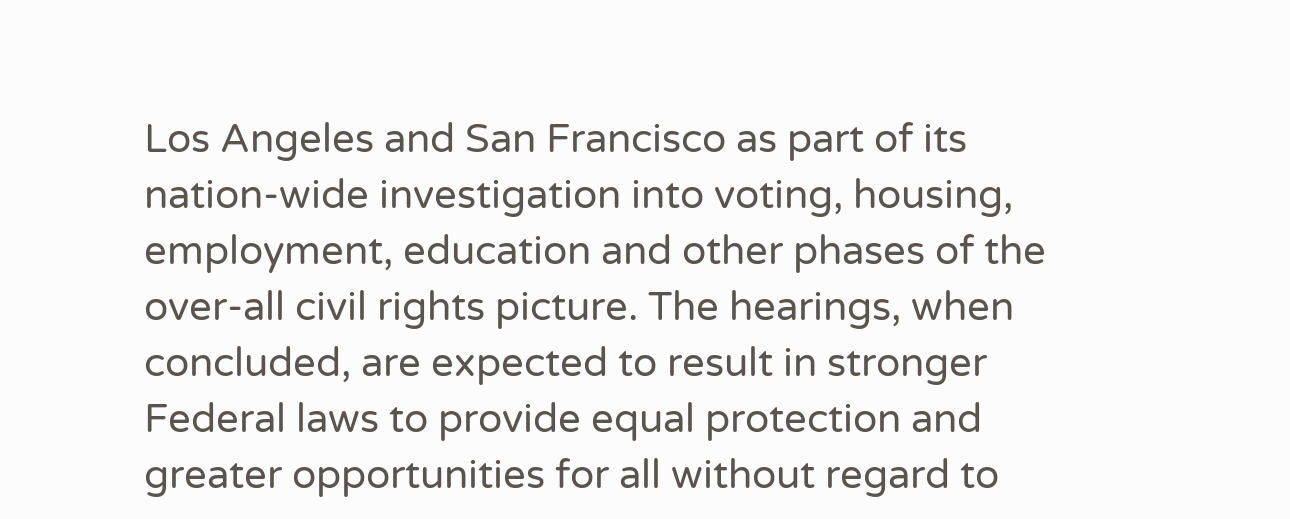Los Angeles and San Francisco as part of its nation-wide investigation into voting, housing, employment, education and other phases of the over-all civil rights picture. The hearings, when concluded, are expected to result in stronger Federal laws to provide equal protection and greater opportunities for all without regard to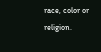race, color or religion.